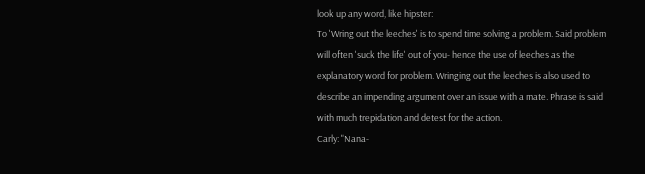look up any word, like hipster:
To 'Wring out the leeches' is to spend time solving a problem. Said problem will often 'suck the life' out of you- hence the use of leeches as the explanatory word for problem. Wringing out the leeches is also used to describe an impending argument over an issue with a mate. Phrase is said with much trepidation and detest for the action.
Carly: "Nana-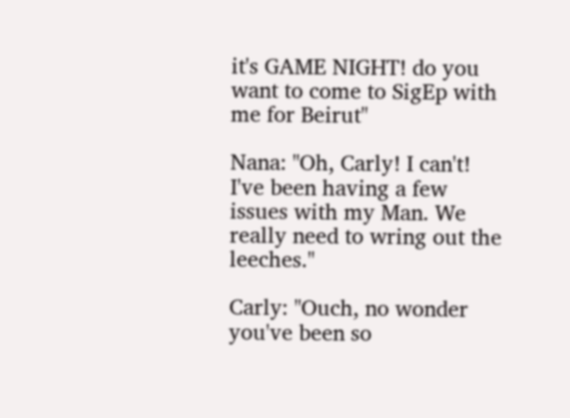it's GAME NIGHT! do you want to come to SigEp with me for Beirut"

Nana: "Oh, Carly! I can't! I've been having a few issues with my Man. We really need to wring out the leeches."

Carly: "Ouch, no wonder you've been so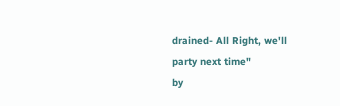drained- All Right, we'll party next time"
by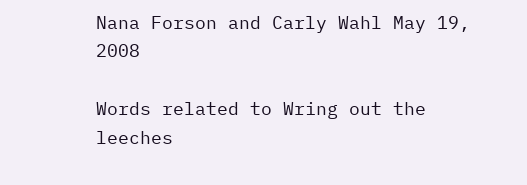Nana Forson and Carly Wahl May 19, 2008

Words related to Wring out the leeches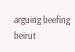arguing beefing beirut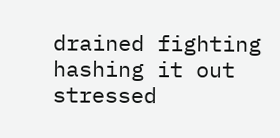drained fighting hashing it out stressed